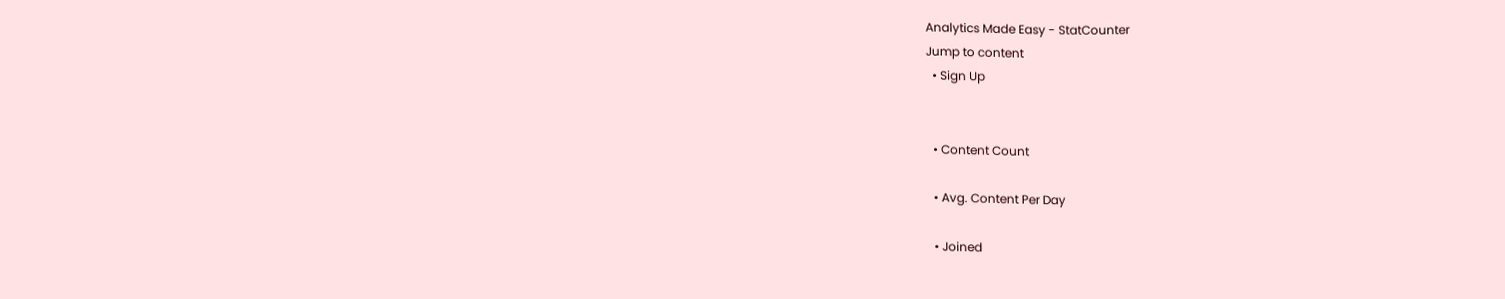Analytics Made Easy - StatCounter
Jump to content
  • Sign Up


  • Content Count

  • Avg. Content Per Day

  • Joined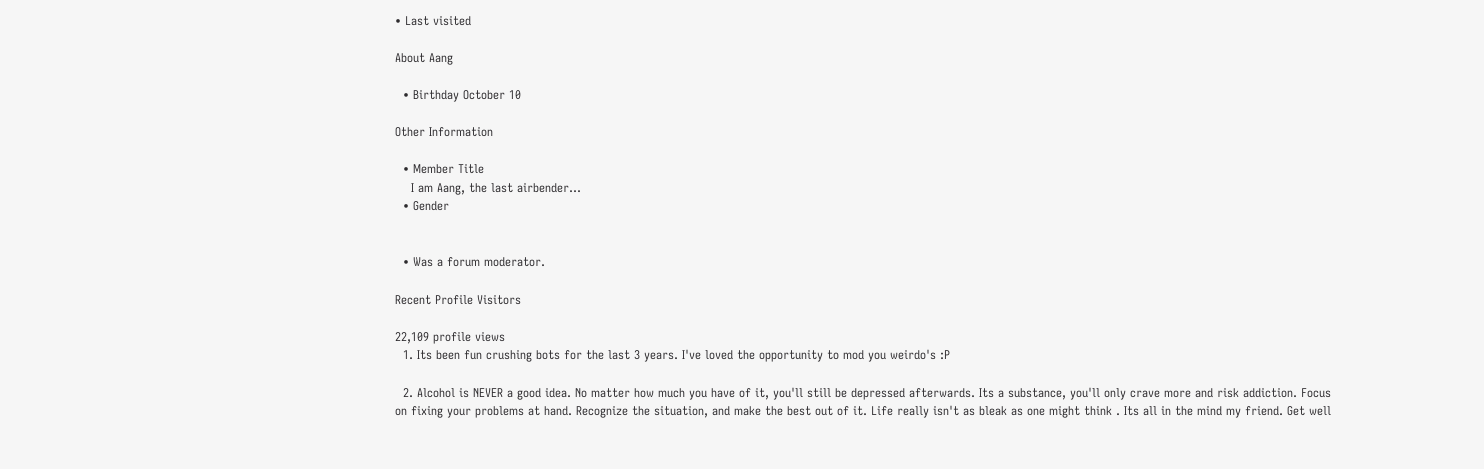• Last visited

About Aang

  • Birthday October 10

Other Information

  • Member Title
    I am Aang, the last airbender...
  • Gender


  • Was a forum moderator.

Recent Profile Visitors

22,109 profile views
  1. Its been fun crushing bots for the last 3 years. I've loved the opportunity to mod you weirdo's :P

  2. Alcohol is NEVER a good idea. No matter how much you have of it, you'll still be depressed afterwards. Its a substance, you'll only crave more and risk addiction. Focus on fixing your problems at hand. Recognize the situation, and make the best out of it. Life really isn't as bleak as one might think . Its all in the mind my friend. Get well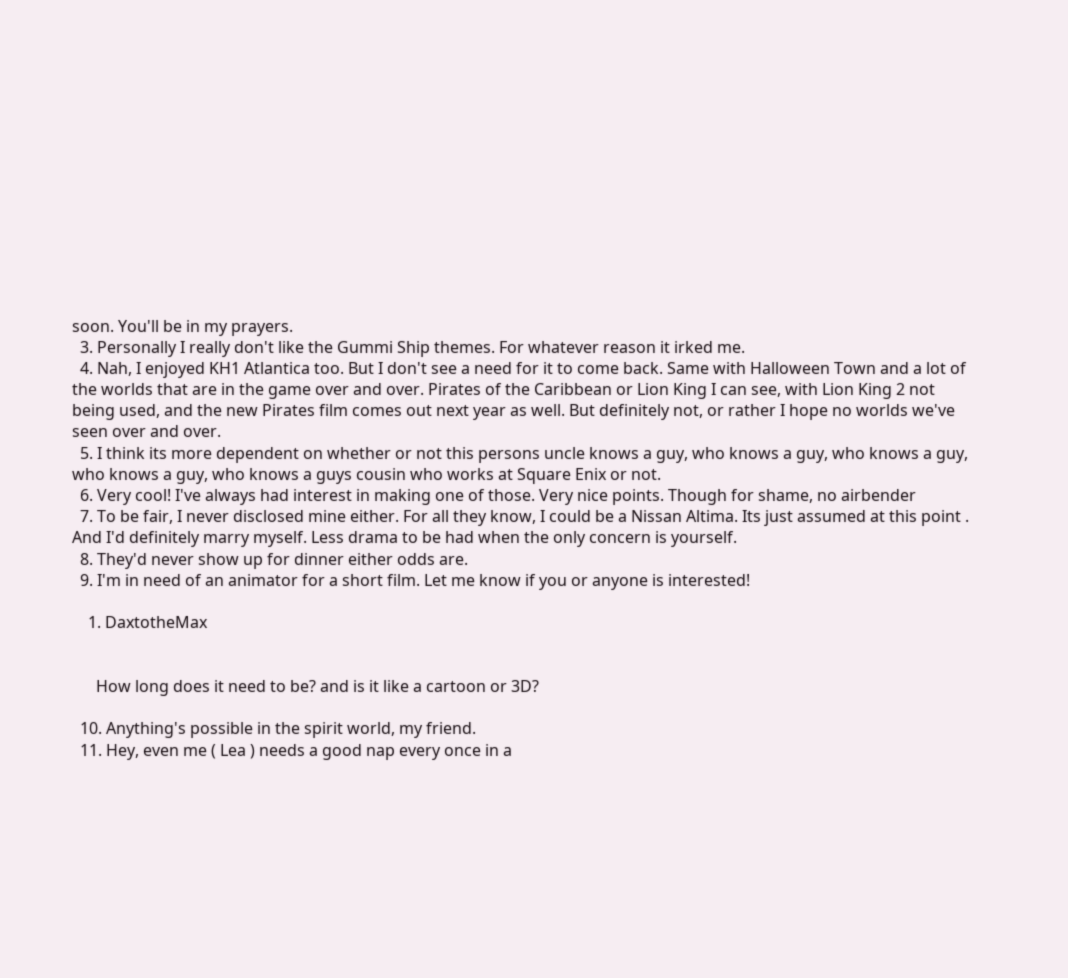soon. You'll be in my prayers.
  3. Personally I really don't like the Gummi Ship themes. For whatever reason it irked me.
  4. Nah, I enjoyed KH1 Atlantica too. But I don't see a need for it to come back. Same with Halloween Town and a lot of the worlds that are in the game over and over. Pirates of the Caribbean or Lion King I can see, with Lion King 2 not being used, and the new Pirates film comes out next year as well. But definitely not, or rather I hope no worlds we've seen over and over.
  5. I think its more dependent on whether or not this persons uncle knows a guy, who knows a guy, who knows a guy, who knows a guy, who knows a guys cousin who works at Square Enix or not.
  6. Very cool! I've always had interest in making one of those. Very nice points. Though for shame, no airbender
  7. To be fair, I never disclosed mine either. For all they know, I could be a Nissan Altima. Its just assumed at this point . And I'd definitely marry myself. Less drama to be had when the only concern is yourself.
  8. They'd never show up for dinner either odds are.
  9. I'm in need of an animator for a short film. Let me know if you or anyone is interested!

    1. DaxtotheMax


      How long does it need to be? and is it like a cartoon or 3D?

  10. Anything's possible in the spirit world, my friend.
  11. Hey, even me ( Lea ) needs a good nap every once in a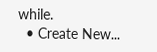while.
  • Create New...